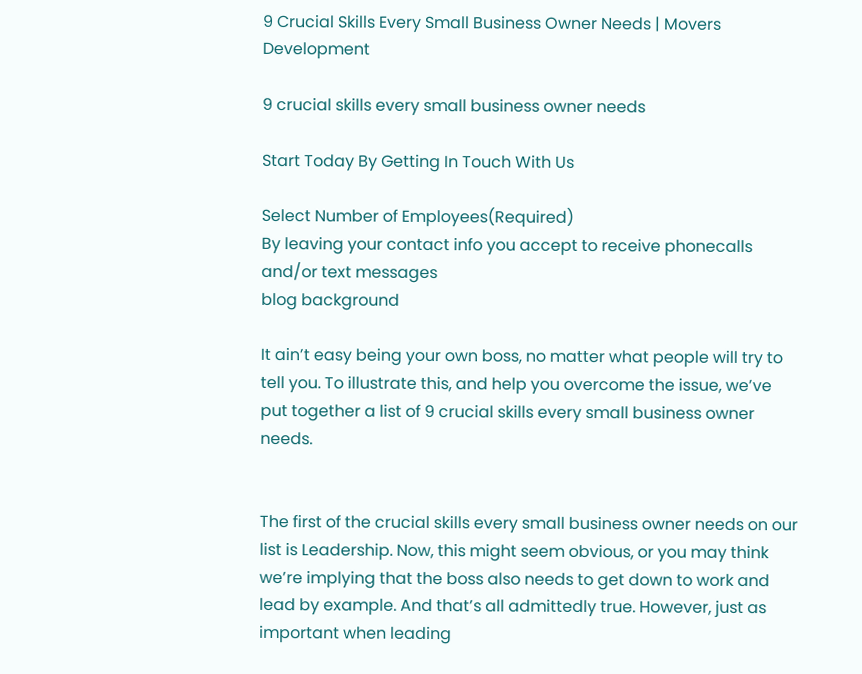9 Crucial Skills Every Small Business Owner Needs | Movers Development

9 crucial skills every small business owner needs

Start Today By Getting In Touch With Us

Select Number of Employees(Required)
By leaving your contact info you accept to receive phonecalls and/or text messages
blog background

It ain’t easy being your own boss, no matter what people will try to tell you. To illustrate this, and help you overcome the issue, we’ve put together a list of 9 crucial skills every small business owner needs.


The first of the crucial skills every small business owner needs on our list is Leadership. Now, this might seem obvious, or you may think we’re implying that the boss also needs to get down to work and lead by example. And that’s all admittedly true. However, just as important when leading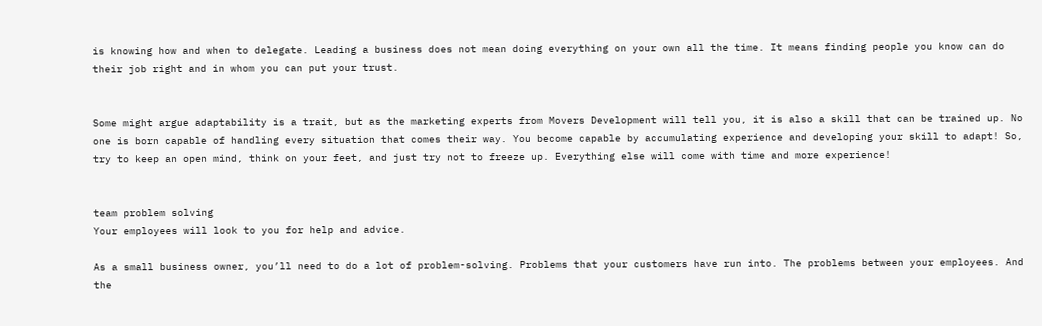is knowing how and when to delegate. Leading a business does not mean doing everything on your own all the time. It means finding people you know can do their job right and in whom you can put your trust.


Some might argue adaptability is a trait, but as the marketing experts from Movers Development will tell you, it is also a skill that can be trained up. No one is born capable of handling every situation that comes their way. You become capable by accumulating experience and developing your skill to adapt! So, try to keep an open mind, think on your feet, and just try not to freeze up. Everything else will come with time and more experience!


team problem solving
Your employees will look to you for help and advice.

As a small business owner, you’ll need to do a lot of problem-solving. Problems that your customers have run into. The problems between your employees. And the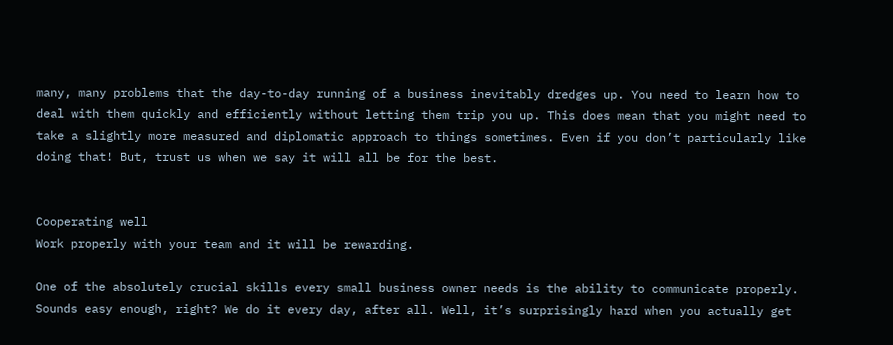many, many problems that the day-to-day running of a business inevitably dredges up. You need to learn how to deal with them quickly and efficiently without letting them trip you up. This does mean that you might need to take a slightly more measured and diplomatic approach to things sometimes. Even if you don’t particularly like doing that! But, trust us when we say it will all be for the best.


Cooperating well
Work properly with your team and it will be rewarding.

One of the absolutely crucial skills every small business owner needs is the ability to communicate properly. Sounds easy enough, right? We do it every day, after all. Well, it’s surprisingly hard when you actually get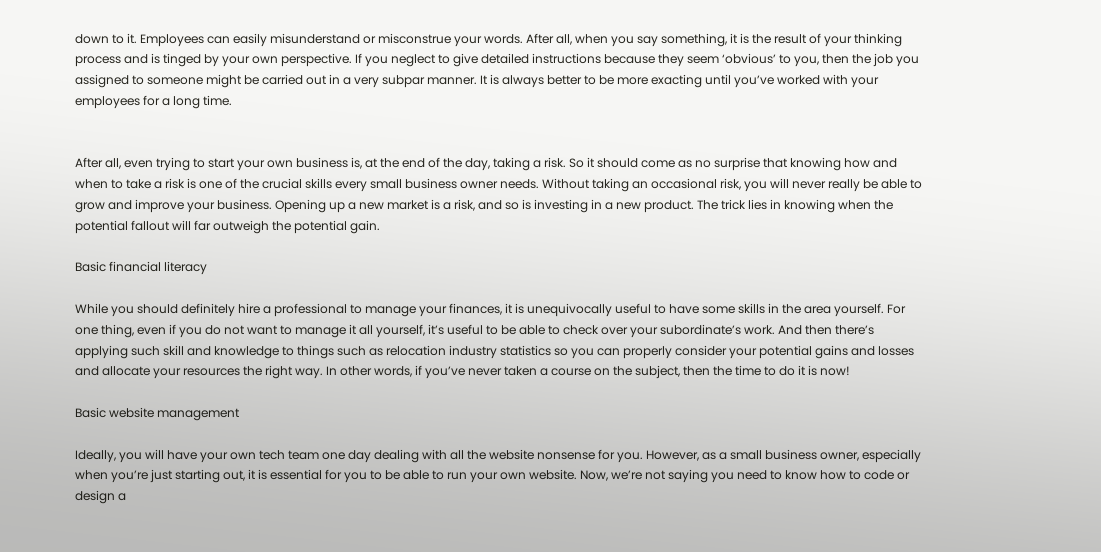down to it. Employees can easily misunderstand or misconstrue your words. After all, when you say something, it is the result of your thinking process and is tinged by your own perspective. If you neglect to give detailed instructions because they seem ‘obvious’ to you, then the job you assigned to someone might be carried out in a very subpar manner. It is always better to be more exacting until you’ve worked with your employees for a long time.


After all, even trying to start your own business is, at the end of the day, taking a risk. So it should come as no surprise that knowing how and when to take a risk is one of the crucial skills every small business owner needs. Without taking an occasional risk, you will never really be able to grow and improve your business. Opening up a new market is a risk, and so is investing in a new product. The trick lies in knowing when the potential fallout will far outweigh the potential gain.

Basic financial literacy

While you should definitely hire a professional to manage your finances, it is unequivocally useful to have some skills in the area yourself. For one thing, even if you do not want to manage it all yourself, it’s useful to be able to check over your subordinate’s work. And then there’s applying such skill and knowledge to things such as relocation industry statistics so you can properly consider your potential gains and losses and allocate your resources the right way. In other words, if you’ve never taken a course on the subject, then the time to do it is now!

Basic website management

Ideally, you will have your own tech team one day dealing with all the website nonsense for you. However, as a small business owner, especially when you’re just starting out, it is essential for you to be able to run your own website. Now, we’re not saying you need to know how to code or design a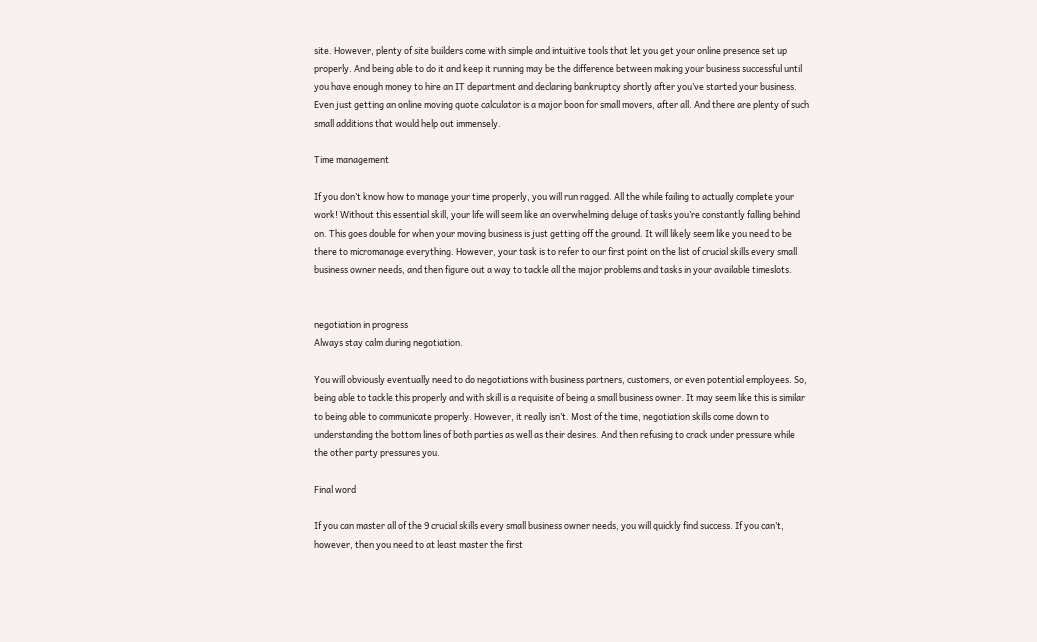site. However, plenty of site builders come with simple and intuitive tools that let you get your online presence set up properly. And being able to do it and keep it running may be the difference between making your business successful until you have enough money to hire an IT department and declaring bankruptcy shortly after you’ve started your business. Even just getting an online moving quote calculator is a major boon for small movers, after all. And there are plenty of such small additions that would help out immensely.

Time management

If you don’t know how to manage your time properly, you will run ragged. All the while failing to actually complete your work! Without this essential skill, your life will seem like an overwhelming deluge of tasks you’re constantly falling behind on. This goes double for when your moving business is just getting off the ground. It will likely seem like you need to be there to micromanage everything. However, your task is to refer to our first point on the list of crucial skills every small business owner needs, and then figure out a way to tackle all the major problems and tasks in your available timeslots.


negotiation in progress
Always stay calm during negotiation.

You will obviously eventually need to do negotiations with business partners, customers, or even potential employees. So, being able to tackle this properly and with skill is a requisite of being a small business owner. It may seem like this is similar to being able to communicate properly. However, it really isn’t. Most of the time, negotiation skills come down to understanding the bottom lines of both parties as well as their desires. And then refusing to crack under pressure while the other party pressures you.

Final word

If you can master all of the 9 crucial skills every small business owner needs, you will quickly find success. If you can’t, however, then you need to at least master the first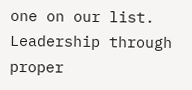one on our list. Leadership through proper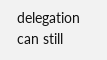delegation can still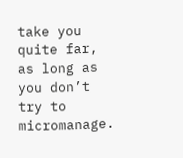take you quite far, as long as you don’t try to micromanage.